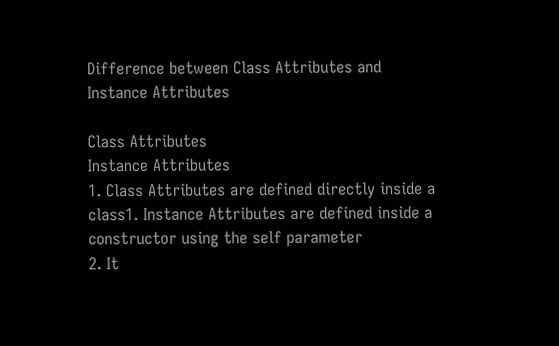Difference between Class Attributes and Instance Attributes

Class Attributes
Instance Attributes
1. Class Attributes are defined directly inside a class1. Instance Attributes are defined inside a constructor using the self parameter
2. It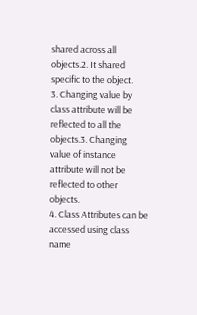shared across all objects.2. It shared specific to the object.
3. Changing value by class attribute will be reflected to all the objects.3. Changing value of instance attribute will not be reflected to other objects.
4. Class Attributes can be accessed using class name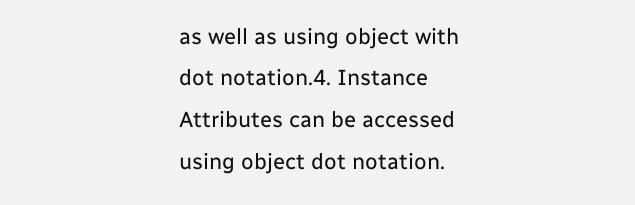as well as using object with dot notation.4. Instance Attributes can be accessed using object dot notation.